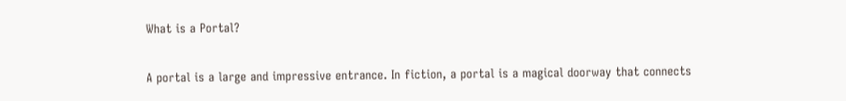What is a Portal?

A portal is a large and impressive entrance. In fiction, a portal is a magical doorway that connects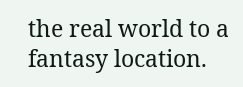the real world to a fantasy location.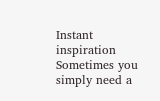Instant inspiration
Sometimes you simply need a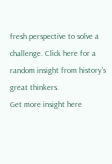fresh perspective to solve a challenge. Click here for a random insight from history's great thinkers.
Get more insight here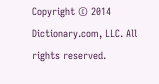Copyright © 2014 Dictionary.com, LLC. All rights reserved.